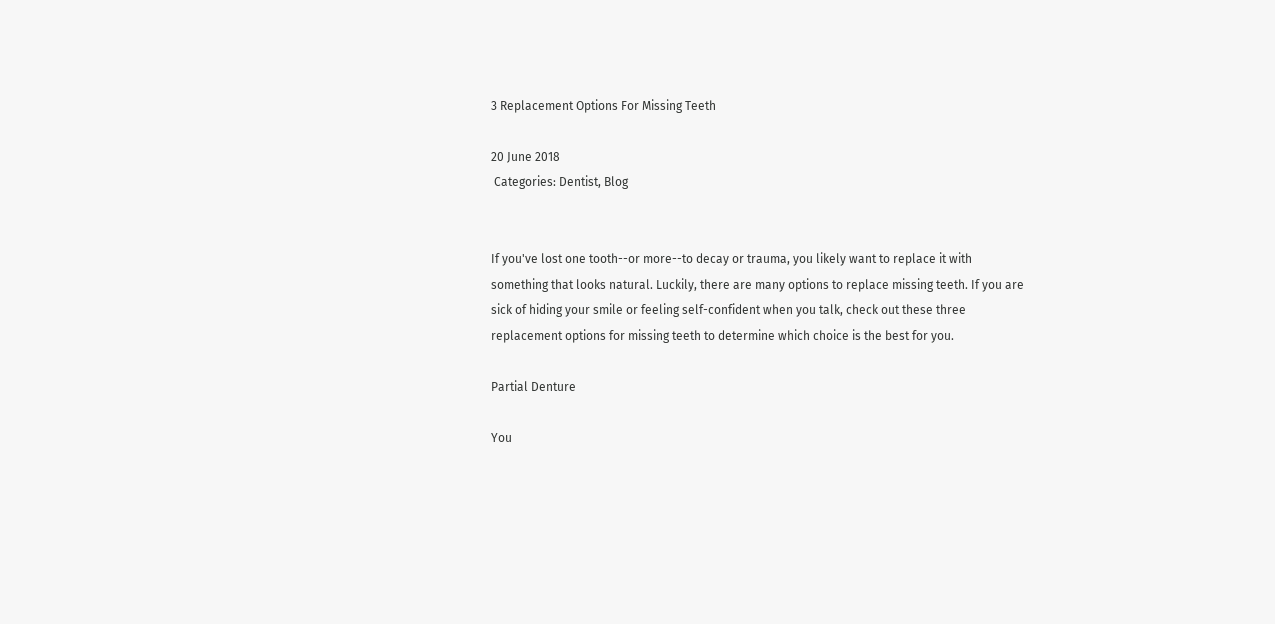3 Replacement Options For Missing Teeth

20 June 2018
 Categories: Dentist, Blog


If you've lost one tooth--or more--to decay or trauma, you likely want to replace it with something that looks natural. Luckily, there are many options to replace missing teeth. If you are sick of hiding your smile or feeling self-confident when you talk, check out these three replacement options for missing teeth to determine which choice is the best for you.

Partial Denture

You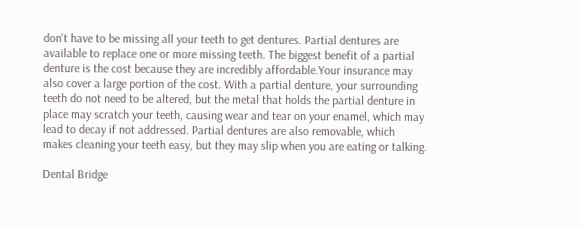don't have to be missing all your teeth to get dentures. Partial dentures are available to replace one or more missing teeth. The biggest benefit of a partial denture is the cost because they are incredibly affordable.Your insurance may also cover a large portion of the cost. With a partial denture, your surrounding teeth do not need to be altered, but the metal that holds the partial denture in place may scratch your teeth, causing wear and tear on your enamel, which may lead to decay if not addressed. Partial dentures are also removable, which makes cleaning your teeth easy, but they may slip when you are eating or talking.

Dental Bridge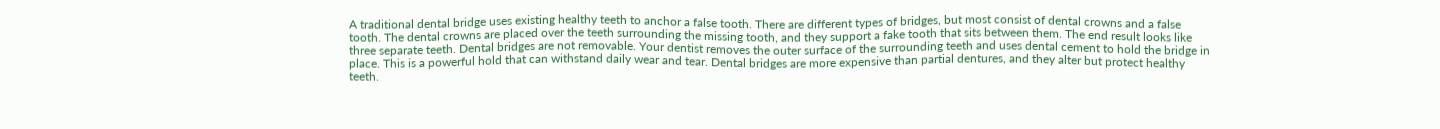A traditional dental bridge uses existing healthy teeth to anchor a false tooth. There are different types of bridges, but most consist of dental crowns and a false tooth. The dental crowns are placed over the teeth surrounding the missing tooth, and they support a fake tooth that sits between them. The end result looks like three separate teeth. Dental bridges are not removable. Your dentist removes the outer surface of the surrounding teeth and uses dental cement to hold the bridge in place. This is a powerful hold that can withstand daily wear and tear. Dental bridges are more expensive than partial dentures, and they alter but protect healthy teeth.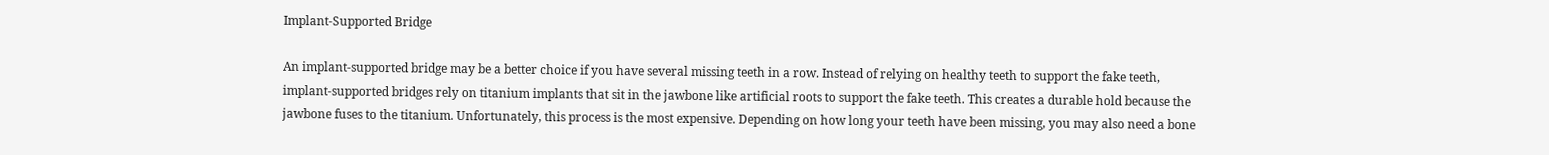Implant-Supported Bridge

An implant-supported bridge may be a better choice if you have several missing teeth in a row. Instead of relying on healthy teeth to support the fake teeth, implant-supported bridges rely on titanium implants that sit in the jawbone like artificial roots to support the fake teeth. This creates a durable hold because the jawbone fuses to the titanium. Unfortunately, this process is the most expensive. Depending on how long your teeth have been missing, you may also need a bone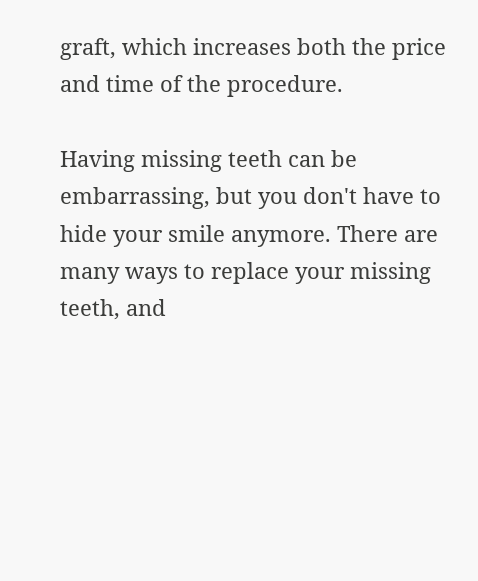graft, which increases both the price and time of the procedure.

Having missing teeth can be embarrassing, but you don't have to hide your smile anymore. There are many ways to replace your missing teeth, and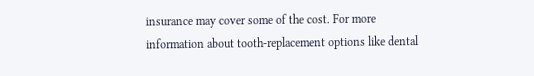insurance may cover some of the cost. For more information about tooth-replacement options like dental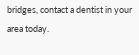bridges, contact a dentist in your area today.